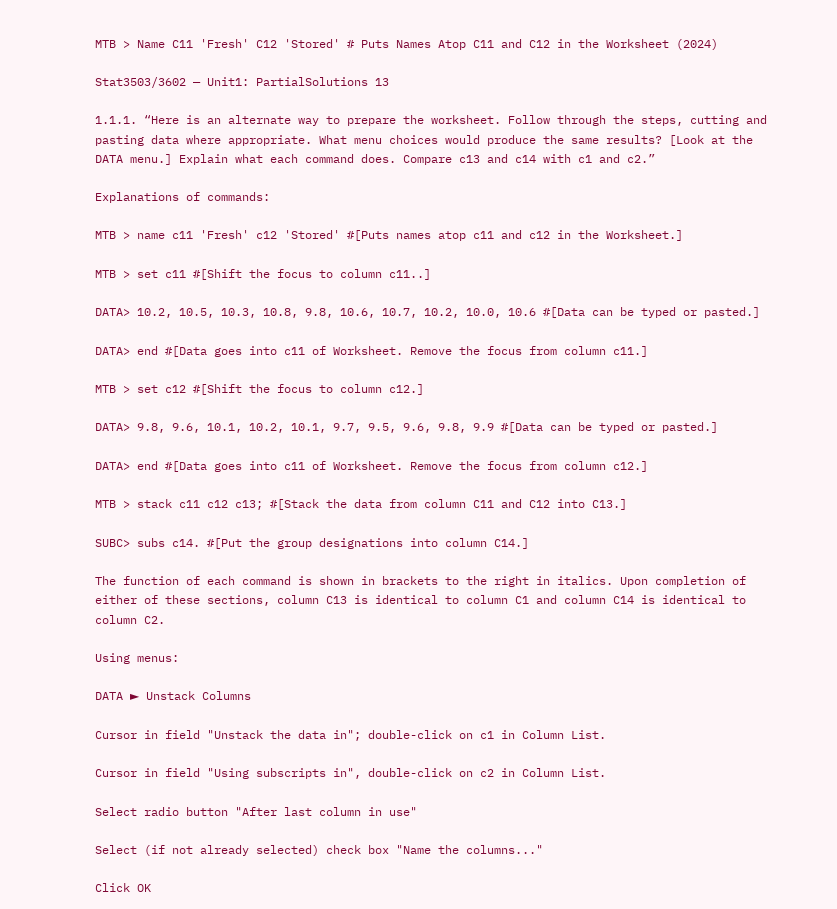MTB > Name C11 'Fresh' C12 'Stored' # Puts Names Atop C11 and C12 in the Worksheet (2024)

Stat3503/3602 — Unit1: PartialSolutions 13

1.1.1. “Here is an alternate way to prepare the worksheet. Follow through the steps, cutting and pasting data where appropriate. What menu choices would produce the same results? [Look at the DATA menu.] Explain what each command does. Compare c13 and c14 with c1 and c2.”

Explanations of commands:

MTB > name c11 'Fresh' c12 'Stored' #[Puts names atop c11 and c12 in the Worksheet.]

MTB > set c11 #[Shift the focus to column c11..]

DATA> 10.2, 10.5, 10.3, 10.8, 9.8, 10.6, 10.7, 10.2, 10.0, 10.6 #[Data can be typed or pasted.]

DATA> end #[Data goes into c11 of Worksheet. Remove the focus from column c11.]

MTB > set c12 #[Shift the focus to column c12.]

DATA> 9.8, 9.6, 10.1, 10.2, 10.1, 9.7, 9.5, 9.6, 9.8, 9.9 #[Data can be typed or pasted.]

DATA> end #[Data goes into c11 of Worksheet. Remove the focus from column c12.]

MTB > stack c11 c12 c13; #[Stack the data from column C11 and C12 into C13.]

SUBC> subs c14. #[Put the group designations into column C14.]

The function of each command is shown in brackets to the right in italics. Upon completion of either of these sections, column C13 is identical to column C1 and column C14 is identical to column C2.

Using menus:

DATA ► Unstack Columns

Cursor in field "Unstack the data in"; double-click on c1 in Column List.

Cursor in field "Using subscripts in", double-click on c2 in Column List.

Select radio button "After last column in use"

Select (if not already selected) check box "Name the columns..."

Click OK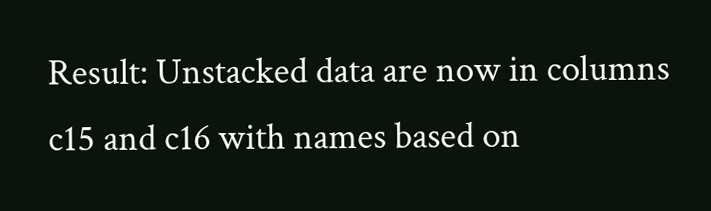Result: Unstacked data are now in columns c15 and c16 with names based on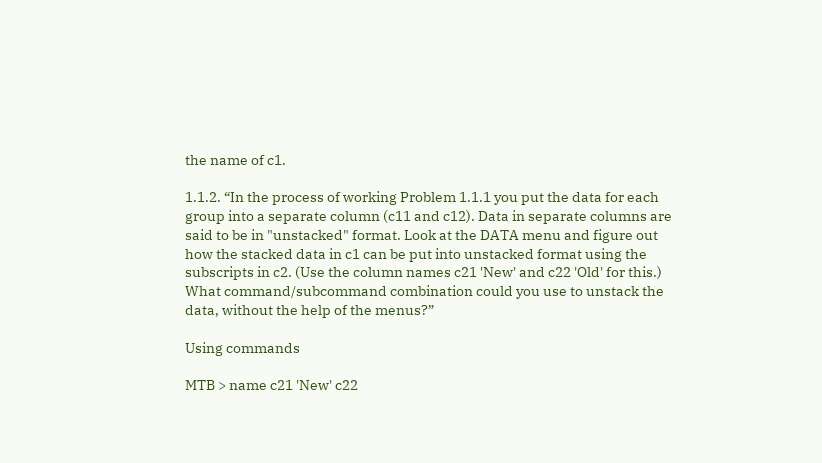the name of c1.

1.1.2. “In the process of working Problem 1.1.1 you put the data for each group into a separate column (c11 and c12). Data in separate columns are said to be in "unstacked" format. Look at the DATA menu and figure out how the stacked data in c1 can be put into unstacked format using the subscripts in c2. (Use the column names c21 'New' and c22 'Old' for this.) What command/subcommand combination could you use to unstack the data, without the help of the menus?”

Using commands

MTB > name c21 'New' c22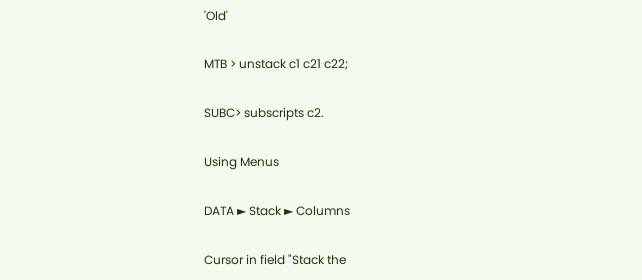'Old'

MTB > unstack c1 c21 c22;

SUBC> subscripts c2.

Using Menus

DATA ► Stack ► Columns

Cursor in field "Stack the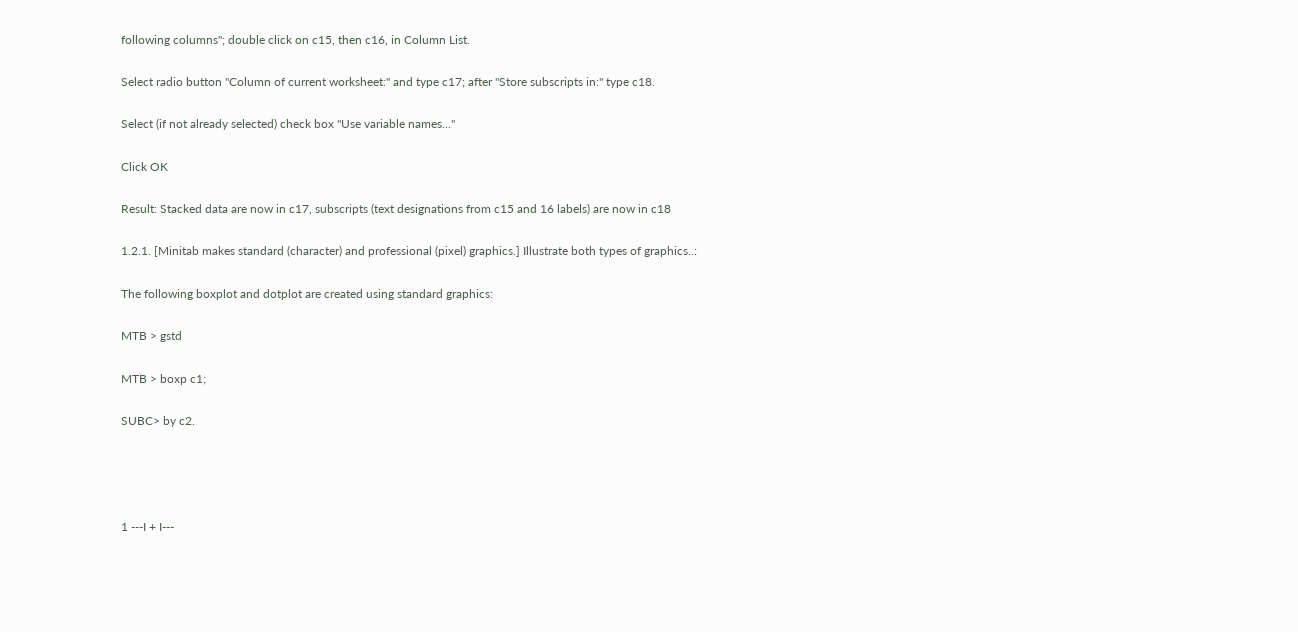following columns"; double click on c15, then c16, in Column List.

Select radio button "Column of current worksheet:" and type c17; after "Store subscripts in:" type c18.

Select (if not already selected) check box "Use variable names..."

Click OK

Result: Stacked data are now in c17, subscripts (text designations from c15 and 16 labels) are now in c18

1.2.1. [Minitab makes standard (character) and professional (pixel) graphics.] Illustrate both types of graphics..:

The following boxplot and dotplot are created using standard graphics:

MTB > gstd

MTB > boxp c1;

SUBC> by c2.




1 ---I + I---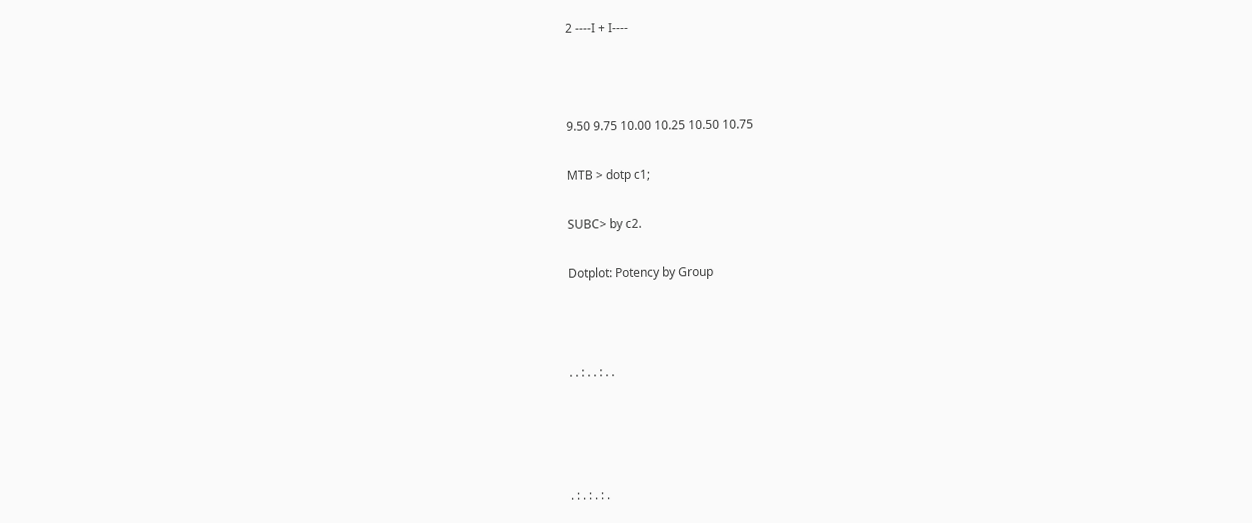2 ----I + I----



9.50 9.75 10.00 10.25 10.50 10.75

MTB > dotp c1;

SUBC> by c2.

Dotplot: Potency by Group



. . : . . : . .




. : . : . : .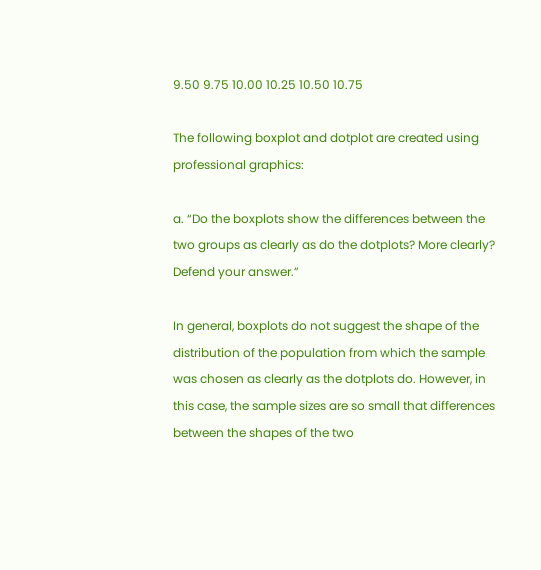9.50 9.75 10.00 10.25 10.50 10.75

The following boxplot and dotplot are created using professional graphics:

a. “Do the boxplots show the differences between the two groups as clearly as do the dotplots? More clearly? Defend your answer.”

In general, boxplots do not suggest the shape of the distribution of the population from which the sample was chosen as clearly as the dotplots do. However, in this case, the sample sizes are so small that differences between the shapes of the two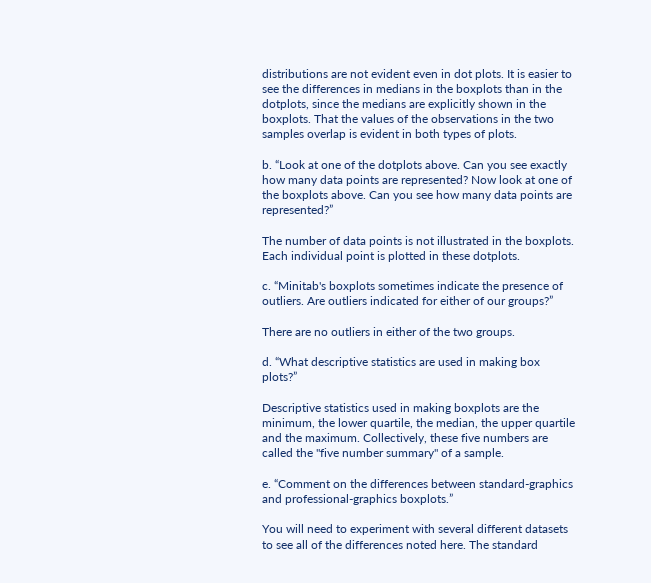distributions are not evident even in dot plots. It is easier to see the differences in medians in the boxplots than in the dotplots, since the medians are explicitly shown in the boxplots. That the values of the observations in the two samples overlap is evident in both types of plots.

b. “Look at one of the dotplots above. Can you see exactly how many data points are represented? Now look at one of the boxplots above. Can you see how many data points are represented?”

The number of data points is not illustrated in the boxplots. Each individual point is plotted in these dotplots.

c. “Minitab's boxplots sometimes indicate the presence of outliers. Are outliers indicated for either of our groups?”

There are no outliers in either of the two groups.

d. “What descriptive statistics are used in making box plots?”

Descriptive statistics used in making boxplots are the minimum, the lower quartile, the median, the upper quartile and the maximum. Collectively, these five numbers are called the "five number summary" of a sample.

e. “Comment on the differences between standard-graphics and professional-graphics boxplots.”

You will need to experiment with several different datasets to see all of the differences noted here. The standard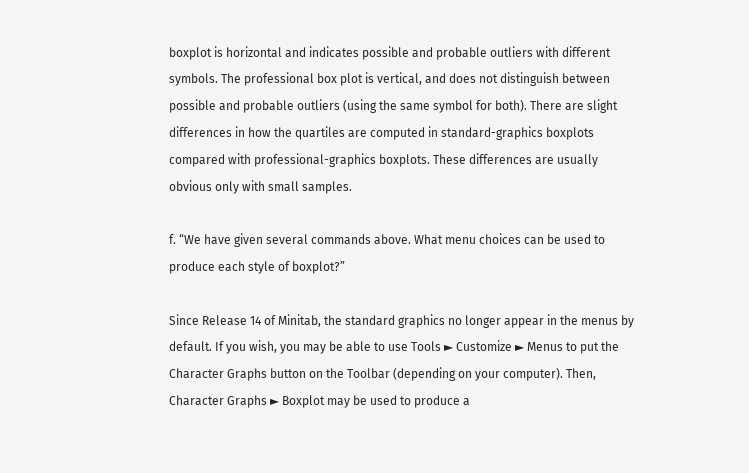boxplot is horizontal and indicates possible and probable outliers with different symbols. The professional box plot is vertical, and does not distinguish between possible and probable outliers (using the same symbol for both). There are slight differences in how the quartiles are computed in standard-graphics boxplots compared with professional-graphics boxplots. These differences are usually obvious only with small samples.

f. “We have given several commands above. What menu choices can be used to produce each style of boxplot?”

Since Release 14 of Minitab, the standard graphics no longer appear in the menus by default. If you wish, you may be able to use Tools ► Customize ► Menus to put the Character Graphs button on the Toolbar (depending on your computer). Then, Character Graphs ► Boxplot may be used to produce a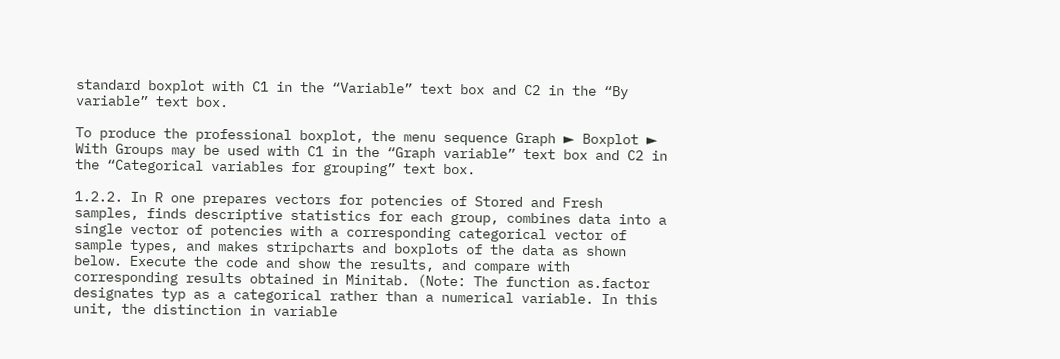standard boxplot with C1 in the “Variable” text box and C2 in the “By variable” text box.

To produce the professional boxplot, the menu sequence Graph ► Boxplot ► With Groups may be used with C1 in the “Graph variable” text box and C2 in the “Categorical variables for grouping” text box.

1.2.2. In R one prepares vectors for potencies of Stored and Fresh samples, finds descriptive statistics for each group, combines data into a single vector of potencies with a corresponding categorical vector of sample types, and makes stripcharts and boxplots of the data as shown below. Execute the code and show the results, and compare with corresponding results obtained in Minitab. (Note: The function as.factor designates typ as a categorical rather than a numerical variable. In this unit, the distinction in variable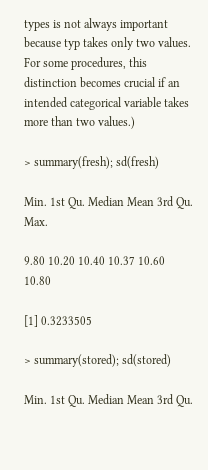types is not always important because typ takes only two values. For some procedures, this distinction becomes crucial if an intended categorical variable takes more than two values.)

> summary(fresh); sd(fresh)

Min. 1st Qu. Median Mean 3rd Qu. Max.

9.80 10.20 10.40 10.37 10.60 10.80

[1] 0.3233505

> summary(stored); sd(stored)

Min. 1st Qu. Median Mean 3rd Qu.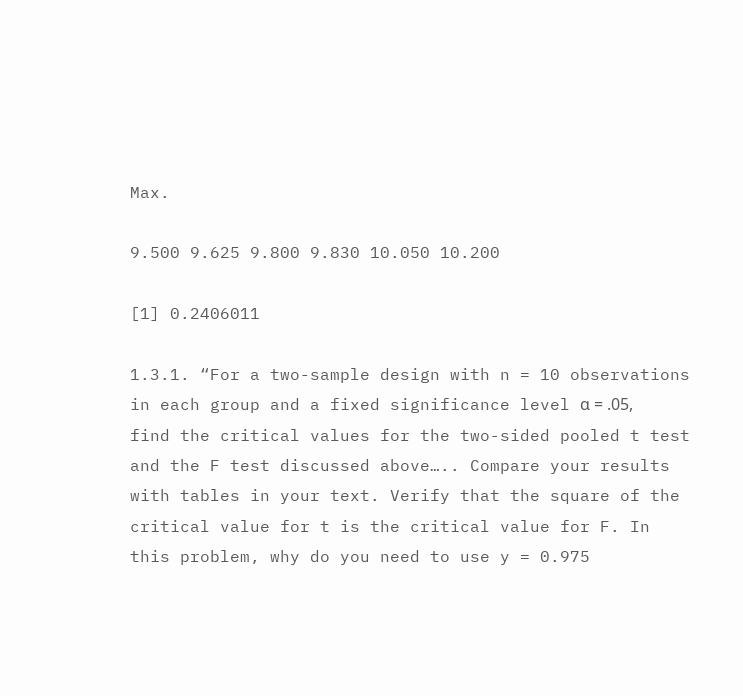Max.

9.500 9.625 9.800 9.830 10.050 10.200

[1] 0.2406011

1.3.1. “For a two-sample design with n = 10 observations in each group and a fixed significance level α = .05, find the critical values for the two-sided pooled t test and the F test discussed above….. Compare your results with tables in your text. Verify that the square of the critical value for t is the critical value for F. In this problem, why do you need to use y = 0.975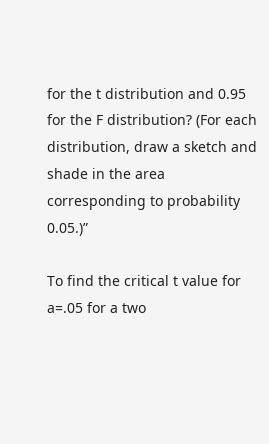for the t distribution and 0.95 for the F distribution? (For each distribution, draw a sketch and shade in the area corresponding to probability 0.05.)”

To find the critical t value for a=.05 for a two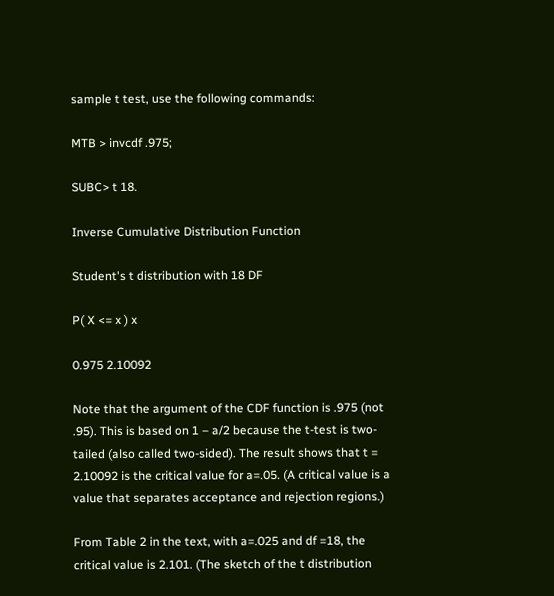sample t test, use the following commands:

MTB > invcdf .975;

SUBC> t 18.

Inverse Cumulative Distribution Function

Student's t distribution with 18 DF

P( X <= x ) x

0.975 2.10092

Note that the argument of the CDF function is .975 (not .95). This is based on 1 – a/2 because the t-test is two-tailed (also called two-sided). The result shows that t = 2.10092 is the critical value for a=.05. (A critical value is a value that separates acceptance and rejection regions.)

From Table 2 in the text, with a=.025 and df =18, the critical value is 2.101. (The sketch of the t distribution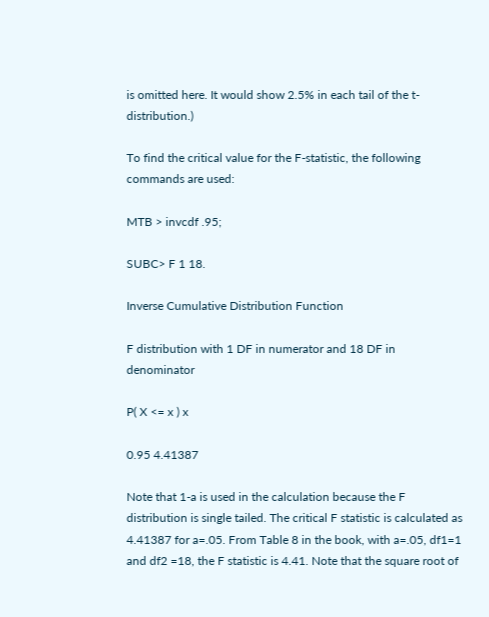is omitted here. It would show 2.5% in each tail of the t-distribution.)

To find the critical value for the F-statistic, the following commands are used:

MTB > invcdf .95;

SUBC> F 1 18.

Inverse Cumulative Distribution Function

F distribution with 1 DF in numerator and 18 DF in denominator

P( X <= x ) x

0.95 4.41387

Note that 1-a is used in the calculation because the F distribution is single tailed. The critical F statistic is calculated as 4.41387 for a=.05. From Table 8 in the book, with a=.05, df1=1 and df2 =18, the F statistic is 4.41. Note that the square root of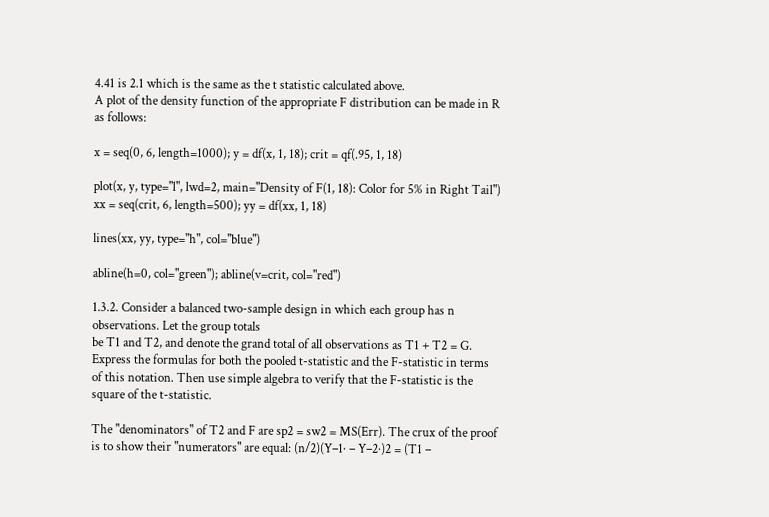4.41 is 2.1 which is the same as the t statistic calculated above.
A plot of the density function of the appropriate F distribution can be made in R as follows:

x = seq(0, 6, length=1000); y = df(x, 1, 18); crit = qf(.95, 1, 18)

plot(x, y, type="l", lwd=2, main="Density of F(1, 18): Color for 5% in Right Tail")
xx = seq(crit, 6, length=500); yy = df(xx, 1, 18)

lines(xx, yy, type="h", col="blue")

abline(h=0, col="green"); abline(v=crit, col="red")

1.3.2. Consider a balanced two-sample design in which each group has n observations. Let the group totals
be T1 and T2, and denote the grand total of all observations as T1 + T2 = G. Express the formulas for both the pooled t-statistic and the F-statistic in terms of this notation. Then use simple algebra to verify that the F-statistic is the square of the t-statistic.

The "denominators" of T2 and F are sp2 = sw2 = MS(Err). The crux of the proof is to show their "numerators" are equal: (n/2)(Y–1· – Y–2·)2 = (T1 –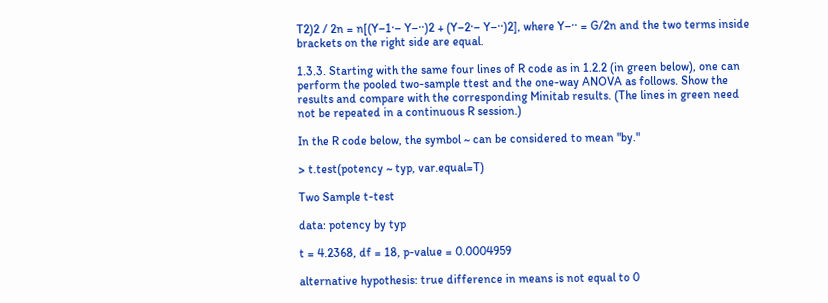T2)2 / 2n = n[(Y–1·– Y–··)2 + (Y–2·– Y–··)2], where Y–·· = G/2n and the two terms inside brackets on the right side are equal.

1.3.3. Starting with the same four lines of R code as in 1.2.2 (in green below), one can perform the pooled two-sample ttest and the one-way ANOVA as follows. Show the results and compare with the corresponding Minitab results. (The lines in green need not be repeated in a continuous R session.)

In the R code below, the symbol ~ can be considered to mean "by."

> t.test(potency ~ typ, var.equal=T)

Two Sample t-test

data: potency by typ

t = 4.2368, df = 18, p-value = 0.0004959

alternative hypothesis: true difference in means is not equal to 0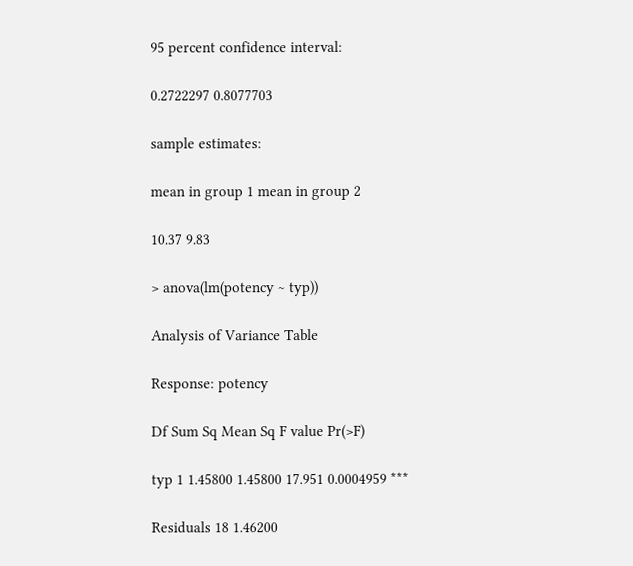95 percent confidence interval:

0.2722297 0.8077703

sample estimates:

mean in group 1 mean in group 2

10.37 9.83

> anova(lm(potency ~ typ))

Analysis of Variance Table

Response: potency

Df Sum Sq Mean Sq F value Pr(>F)

typ 1 1.45800 1.45800 17.951 0.0004959 ***

Residuals 18 1.46200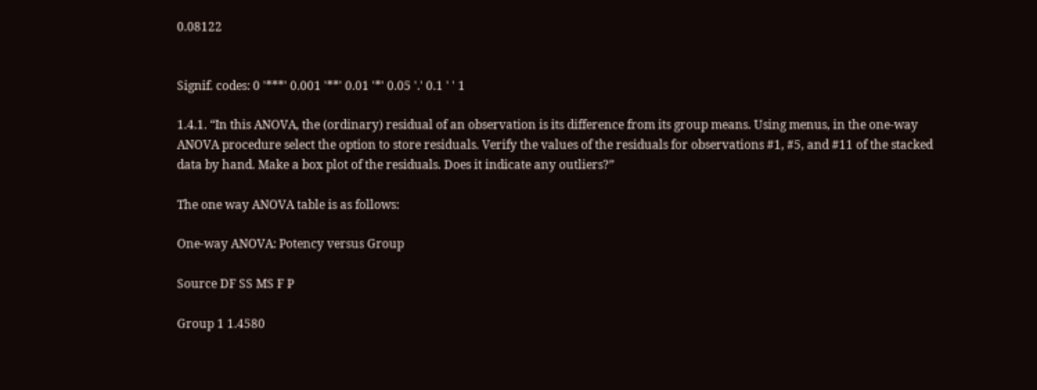0.08122


Signif. codes: 0 '***' 0.001 '**' 0.01 '*' 0.05 '.' 0.1 ' ' 1

1.4.1. “In this ANOVA, the (ordinary) residual of an observation is its difference from its group means. Using menus, in the one-way ANOVA procedure select the option to store residuals. Verify the values of the residuals for observations #1, #5, and #11 of the stacked data by hand. Make a box plot of the residuals. Does it indicate any outliers?”

The one way ANOVA table is as follows:

One-way ANOVA: Potency versus Group

Source DF SS MS F P

Group 1 1.4580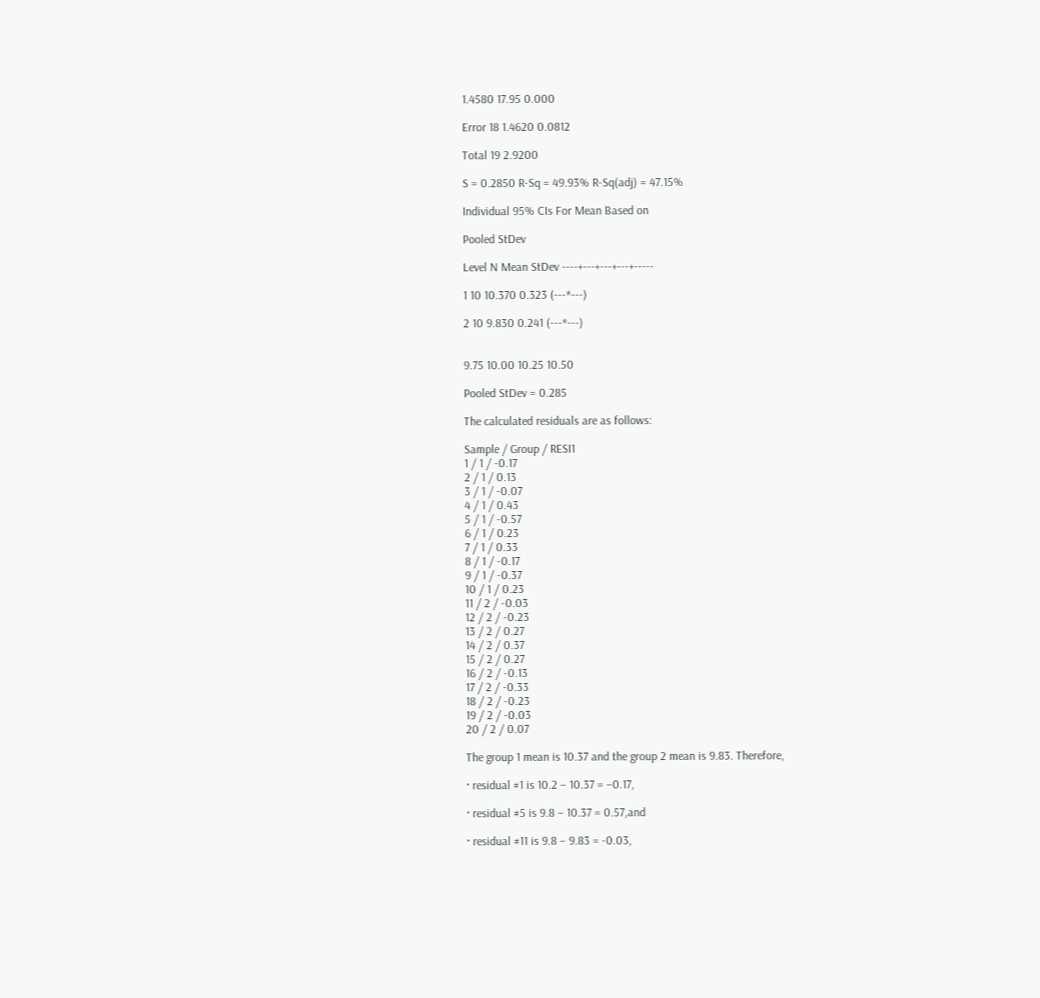1.4580 17.95 0.000

Error 18 1.4620 0.0812

Total 19 2.9200

S = 0.2850 R-Sq = 49.93% R-Sq(adj) = 47.15%

Individual 95% CIs For Mean Based on

Pooled StDev

Level N Mean StDev ----+---+---+---+-----

1 10 10.370 0.323 (---*---)

2 10 9.830 0.241 (---*---)


9.75 10.00 10.25 10.50

Pooled StDev = 0.285

The calculated residuals are as follows:

Sample / Group / RESI1
1 / 1 / -0.17
2 / 1 / 0.13
3 / 1 / -0.07
4 / 1 / 0.43
5 / 1 / -0.57
6 / 1 / 0.23
7 / 1 / 0.33
8 / 1 / -0.17
9 / 1 / -0.37
10 / 1 / 0.23
11 / 2 / -0.03
12 / 2 / -0.23
13 / 2 / 0.27
14 / 2 / 0.37
15 / 2 / 0.27
16 / 2 / -0.13
17 / 2 / -0.33
18 / 2 / -0.23
19 / 2 / -0.03
20 / 2 / 0.07

The group 1 mean is 10.37 and the group 2 mean is 9.83. Therefore,

· residual #1 is 10.2 – 10.37 = –0.17,

· residual #5 is 9.8 – 10.37 = 0.57,and

· residual #11 is 9.8 – 9.83 = -0.03,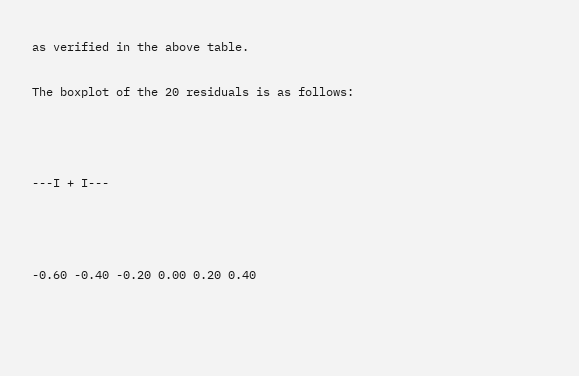as verified in the above table.

The boxplot of the 20 residuals is as follows:



---I + I---



-0.60 -0.40 -0.20 0.00 0.20 0.40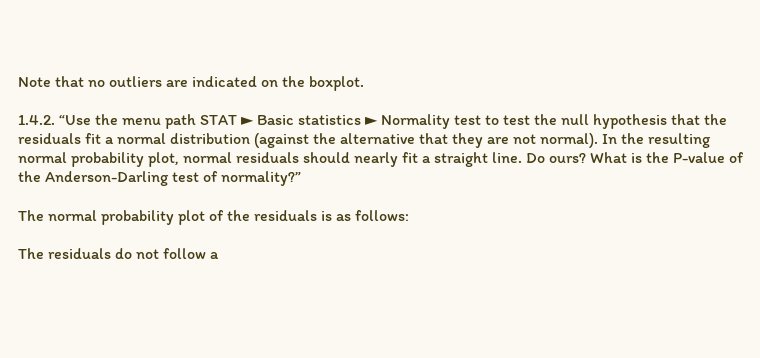Note that no outliers are indicated on the boxplot.

1.4.2. “Use the menu path STAT ► Basic statistics ► Normality test to test the null hypothesis that the residuals fit a normal distribution (against the alternative that they are not normal). In the resulting normal probability plot, normal residuals should nearly fit a straight line. Do ours? What is the P-value of the Anderson-Darling test of normality?”

The normal probability plot of the residuals is as follows:

The residuals do not follow a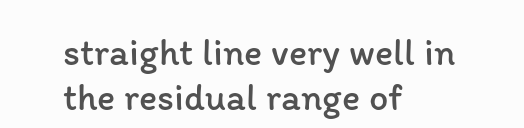straight line very well in the residual range of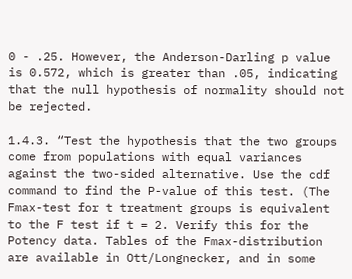0 - .25. However, the Anderson-Darling p value is 0.572, which is greater than .05, indicating that the null hypothesis of normality should not be rejected.

1.4.3. “Test the hypothesis that the two groups come from populations with equal variances against the two-sided alternative. Use the cdf command to find the P-value of this test. (The Fmax-test for t treatment groups is equivalent to the F test if t = 2. Verify this for the Potency data. Tables of the Fmax-distribution are available in Ott/Longnecker, and in some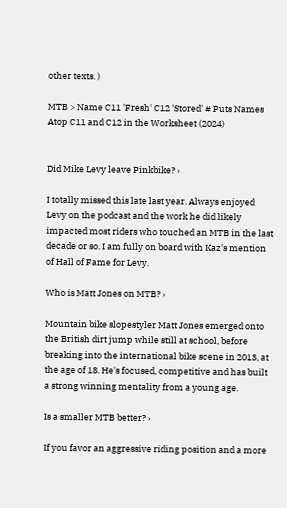other texts. )

MTB > Name C11 'Fresh' C12 'Stored' # Puts Names Atop C11 and C12 in the Worksheet (2024)


Did Mike Levy leave Pinkbike? ›

I totally missed this late last year. Always enjoyed Levy on the podcast and the work he did likely impacted most riders who touched an MTB in the last decade or so. I am fully on board with Kaz's mention of Hall of Fame for Levy.

Who is Matt Jones on MTB? ›

Mountain bike slopestyler Matt Jones emerged onto the British dirt jump while still at school, before breaking into the international bike scene in 2013, at the age of 18. He's focused, competitive and has built a strong winning mentality from a young age.

Is a smaller MTB better? ›

If you favor an aggressive riding position and a more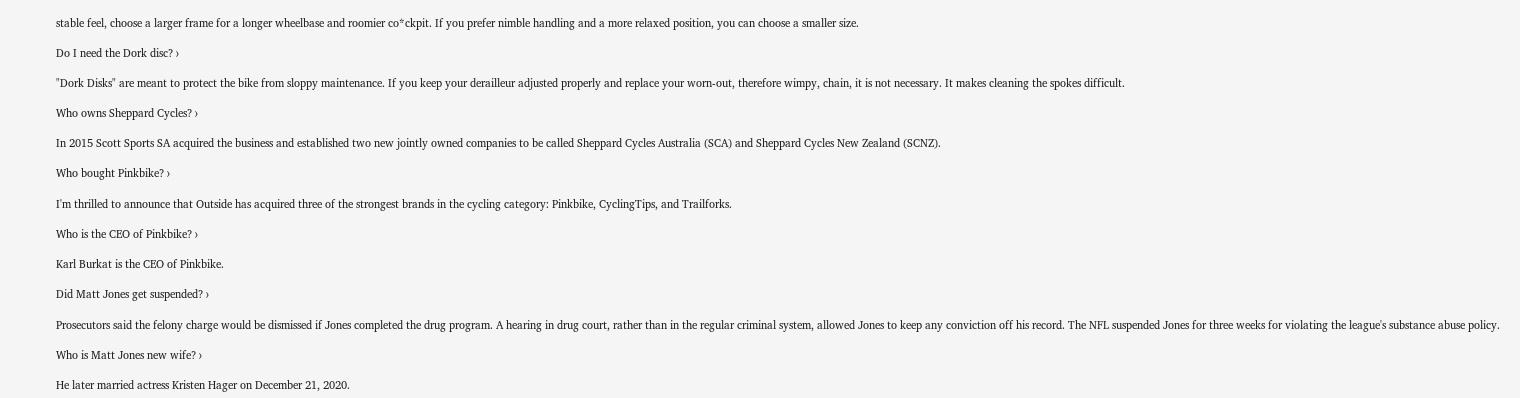stable feel, choose a larger frame for a longer wheelbase and roomier co*ckpit. If you prefer nimble handling and a more relaxed position, you can choose a smaller size.

Do I need the Dork disc? ›

"Dork Disks" are meant to protect the bike from sloppy maintenance. If you keep your derailleur adjusted properly and replace your worn-out, therefore wimpy, chain, it is not necessary. It makes cleaning the spokes difficult.

Who owns Sheppard Cycles? ›

In 2015 Scott Sports SA acquired the business and established two new jointly owned companies to be called Sheppard Cycles Australia (SCA) and Sheppard Cycles New Zealand (SCNZ).

Who bought Pinkbike? ›

I'm thrilled to announce that Outside has acquired three of the strongest brands in the cycling category: Pinkbike, CyclingTips, and Trailforks.

Who is the CEO of Pinkbike? ›

Karl Burkat is the CEO of Pinkbike.

Did Matt Jones get suspended? ›

Prosecutors said the felony charge would be dismissed if Jones completed the drug program. A hearing in drug court, rather than in the regular criminal system, allowed Jones to keep any conviction off his record. The NFL suspended Jones for three weeks for violating the league's substance abuse policy.

Who is Matt Jones new wife? ›

He later married actress Kristen Hager on December 21, 2020.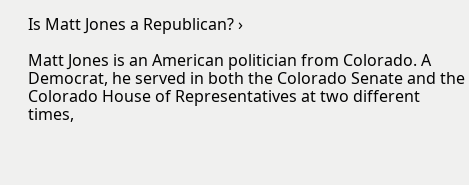Is Matt Jones a Republican? ›

Matt Jones is an American politician from Colorado. A Democrat, he served in both the Colorado Senate and the Colorado House of Representatives at two different times,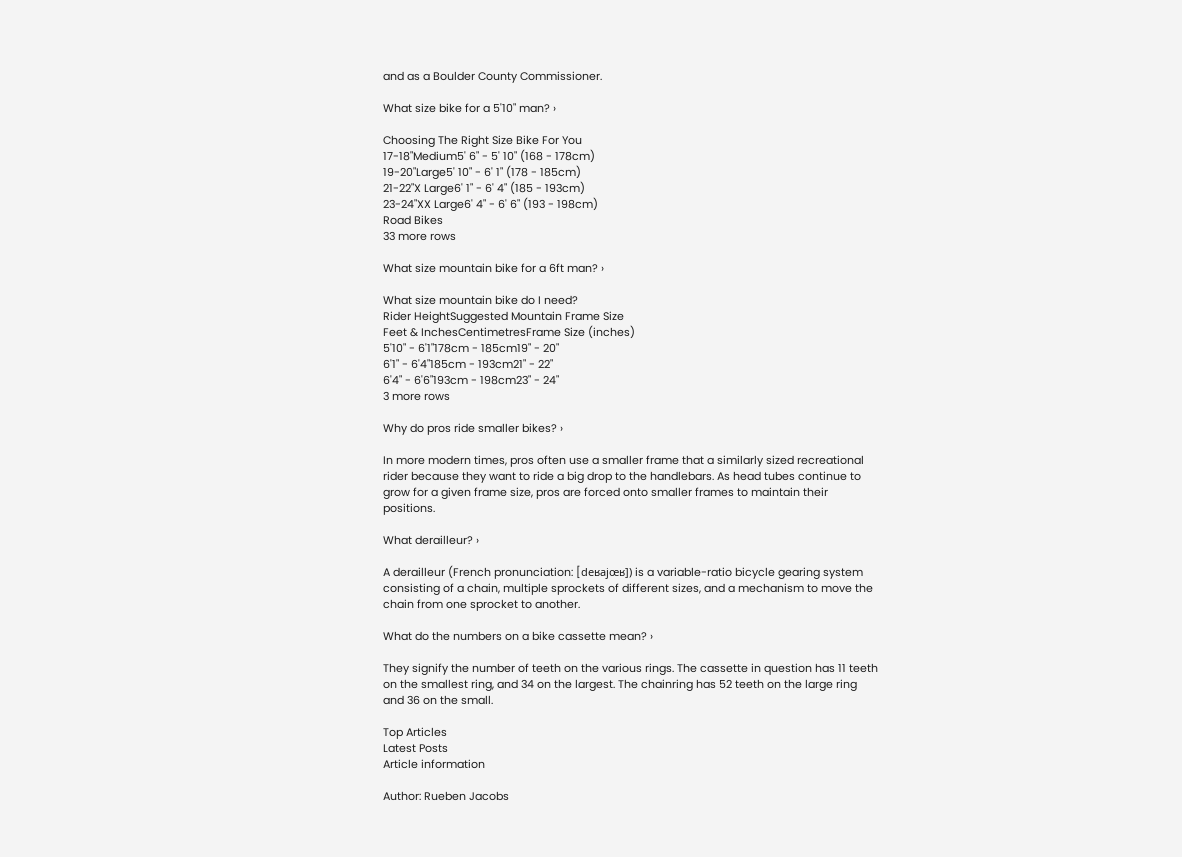and as a Boulder County Commissioner.

What size bike for a 5'10" man? ›

Choosing The Right Size Bike For You
17-18"Medium5' 6" - 5' 10" (168 - 178cm)
19-20"Large5' 10" - 6' 1" (178 - 185cm)
21-22"X Large6' 1" - 6' 4" (185 - 193cm)
23-24"XX Large6' 4" - 6' 6" (193 - 198cm)
Road Bikes
33 more rows

What size mountain bike for a 6ft man? ›

What size mountain bike do I need?
Rider HeightSuggested Mountain Frame Size
Feet & InchesCentimetresFrame Size (inches)
5'10" - 6'1"178cm - 185cm19" - 20"
6'1" - 6'4"185cm - 193cm21" - 22"
6'4" - 6'6"193cm - 198cm23" - 24"
3 more rows

Why do pros ride smaller bikes? ›

In more modern times, pros often use a smaller frame that a similarly sized recreational rider because they want to ride a big drop to the handlebars. As head tubes continue to grow for a given frame size, pros are forced onto smaller frames to maintain their positions.

What derailleur? ›

A derailleur (French pronunciation: [deʁajœʁ]) is a variable-ratio bicycle gearing system consisting of a chain, multiple sprockets of different sizes, and a mechanism to move the chain from one sprocket to another.

What do the numbers on a bike cassette mean? ›

They signify the number of teeth on the various rings. The cassette in question has 11 teeth on the smallest ring, and 34 on the largest. The chainring has 52 teeth on the large ring and 36 on the small.

Top Articles
Latest Posts
Article information

Author: Rueben Jacobs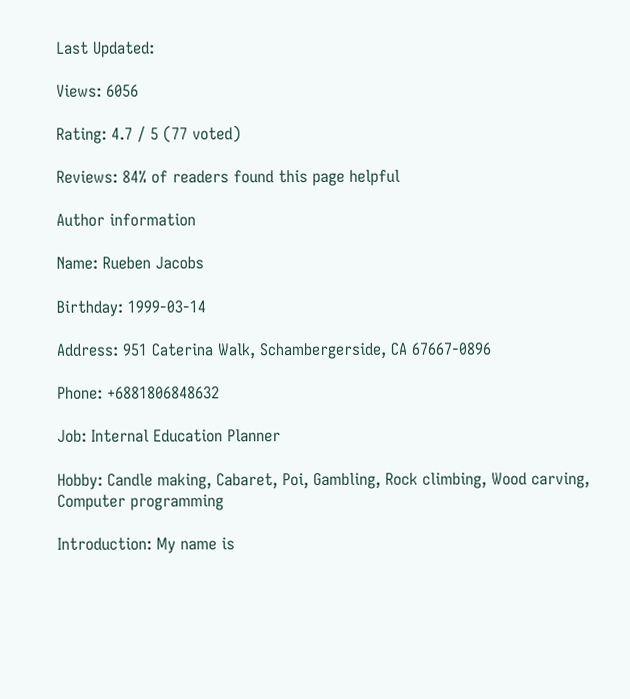Last Updated:

Views: 6056

Rating: 4.7 / 5 (77 voted)

Reviews: 84% of readers found this page helpful

Author information

Name: Rueben Jacobs

Birthday: 1999-03-14

Address: 951 Caterina Walk, Schambergerside, CA 67667-0896

Phone: +6881806848632

Job: Internal Education Planner

Hobby: Candle making, Cabaret, Poi, Gambling, Rock climbing, Wood carving, Computer programming

Introduction: My name is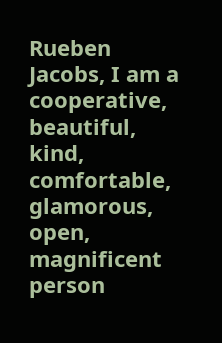Rueben Jacobs, I am a cooperative, beautiful, kind, comfortable, glamorous, open, magnificent person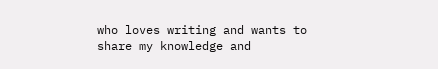who loves writing and wants to share my knowledge and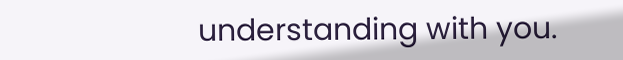understanding with you.